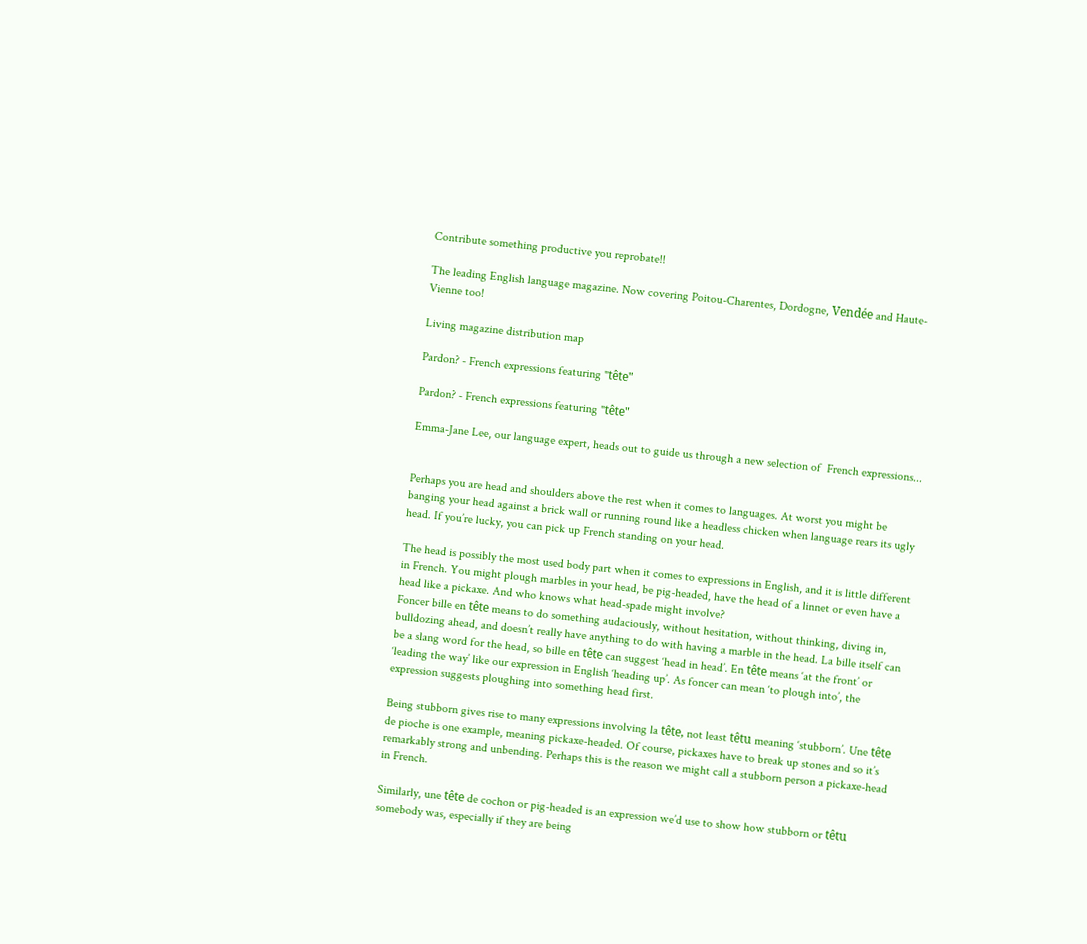Contribute something productive you reprobate!!

The leading English language magazine. Now covering Poitou-Charentes, Dordogne, Vendée and Haute-Vienne too!

Living magazine distribution map

Pardon? - French expressions featuring "tête"

Pardon? - French expressions featuring "tête"

Emma-Jane Lee, our language expert, heads out to guide us through a new selection of  French expressions...


Perhaps you are head and shoulders above the rest when it comes to languages. At worst you might be banging your head against a brick wall or running round like a headless chicken when language rears its ugly head. If you’re lucky, you can pick up French standing on your head.

The head is possibly the most used body part when it comes to expressions in English, and it is little different in French. You might plough marbles in your head, be pig-headed, have the head of a linnet or even have a head like a pickaxe. And who knows what head-spade might involve?
Foncer bille en tête means to do something audaciously, without hesitation, without thinking, diving in, bulldozing ahead, and doesn’t really have anything to do with having a marble in the head. La bille itself can be a slang word for the head, so bille en tête can suggest ‘head in head’. En tête means ‘at the front’ or ‘leading the way’ like our expression in English ‘heading up’. As foncer can mean ‘to plough into’, the expression suggests ploughing into something head first.

Being stubborn gives rise to many expressions involving la tête, not least têtu meaning ‘stubborn’. Une tête de pioche is one example, meaning pickaxe-headed. Of course, pickaxes have to break up stones and so it’s remarkably strong and unbending. Perhaps this is the reason we might call a stubborn person a pickaxe-head in French.

Similarly, une tête de cochon or pig-headed is an expression we’d use to show how stubborn or têtu somebody was, especially if they are being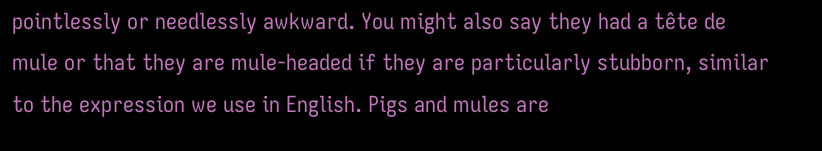pointlessly or needlessly awkward. You might also say they had a tête de mule or that they are mule-headed if they are particularly stubborn, similar to the expression we use in English. Pigs and mules are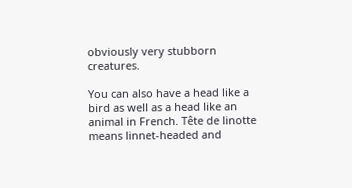obviously very stubborn creatures.

You can also have a head like a bird as well as a head like an animal in French. Tête de linotte means linnet-headed and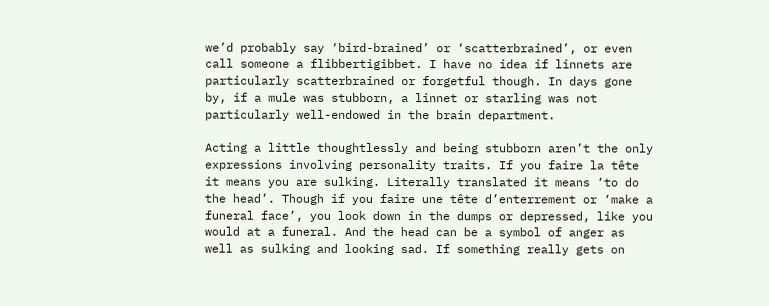we’d probably say ‘bird-brained’ or ‘scatterbrained’, or even call someone a flibbertigibbet. I have no idea if linnets are particularly scatterbrained or forgetful though. In days gone by, if a mule was stubborn, a linnet or starling was not particularly well-endowed in the brain department.

Acting a little thoughtlessly and being stubborn aren’t the only expressions involving personality traits. If you faire la tête it means you are sulking. Literally translated it means ‘to do the head’. Though if you faire une tête d’enterrement or ‘make a funeral face’, you look down in the dumps or depressed, like you would at a funeral. And the head can be a symbol of anger as well as sulking and looking sad. If something really gets on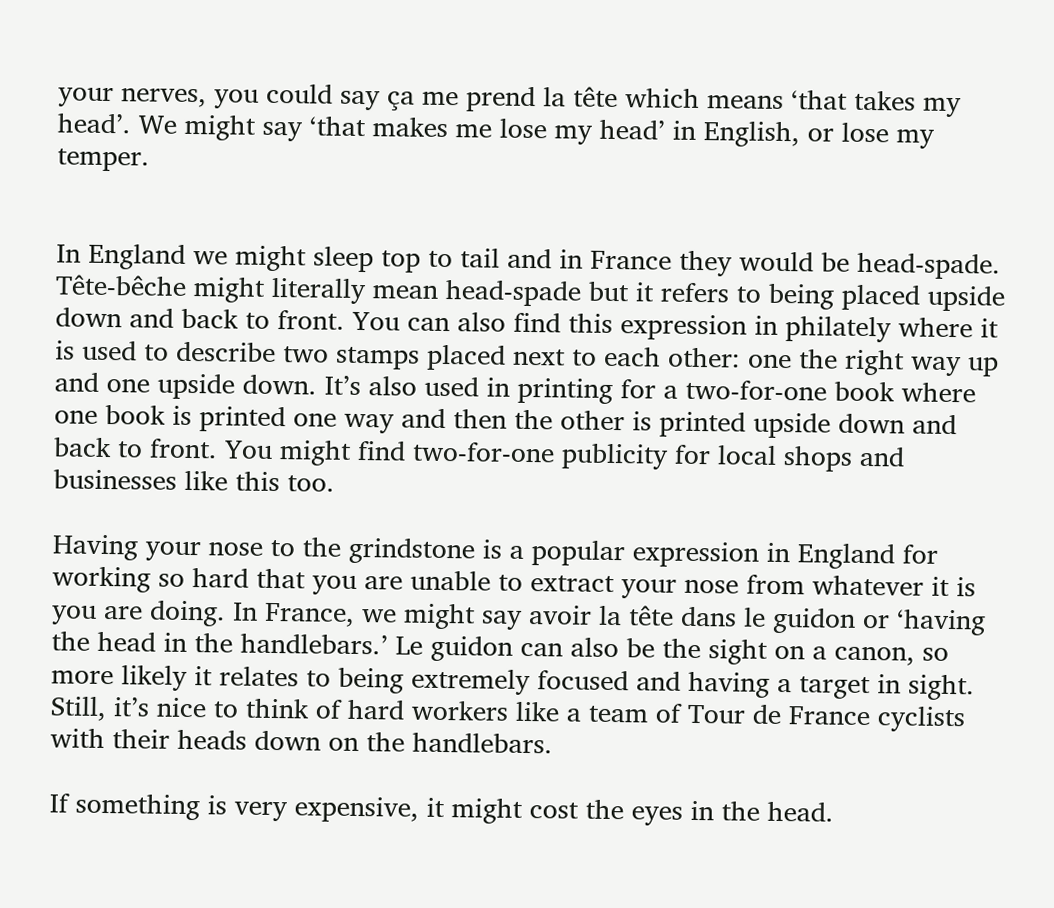your nerves, you could say ça me prend la tête which means ‘that takes my head’. We might say ‘that makes me lose my head’ in English, or lose my temper.


In England we might sleep top to tail and in France they would be head-spade. Tête-bêche might literally mean head-spade but it refers to being placed upside down and back to front. You can also find this expression in philately where it is used to describe two stamps placed next to each other: one the right way up and one upside down. It’s also used in printing for a two-for-one book where one book is printed one way and then the other is printed upside down and back to front. You might find two-for-one publicity for local shops and businesses like this too.

Having your nose to the grindstone is a popular expression in England for working so hard that you are unable to extract your nose from whatever it is you are doing. In France, we might say avoir la tête dans le guidon or ‘having the head in the handlebars.’ Le guidon can also be the sight on a canon, so more likely it relates to being extremely focused and having a target in sight. Still, it’s nice to think of hard workers like a team of Tour de France cyclists with their heads down on the handlebars.

If something is very expensive, it might cost the eyes in the head.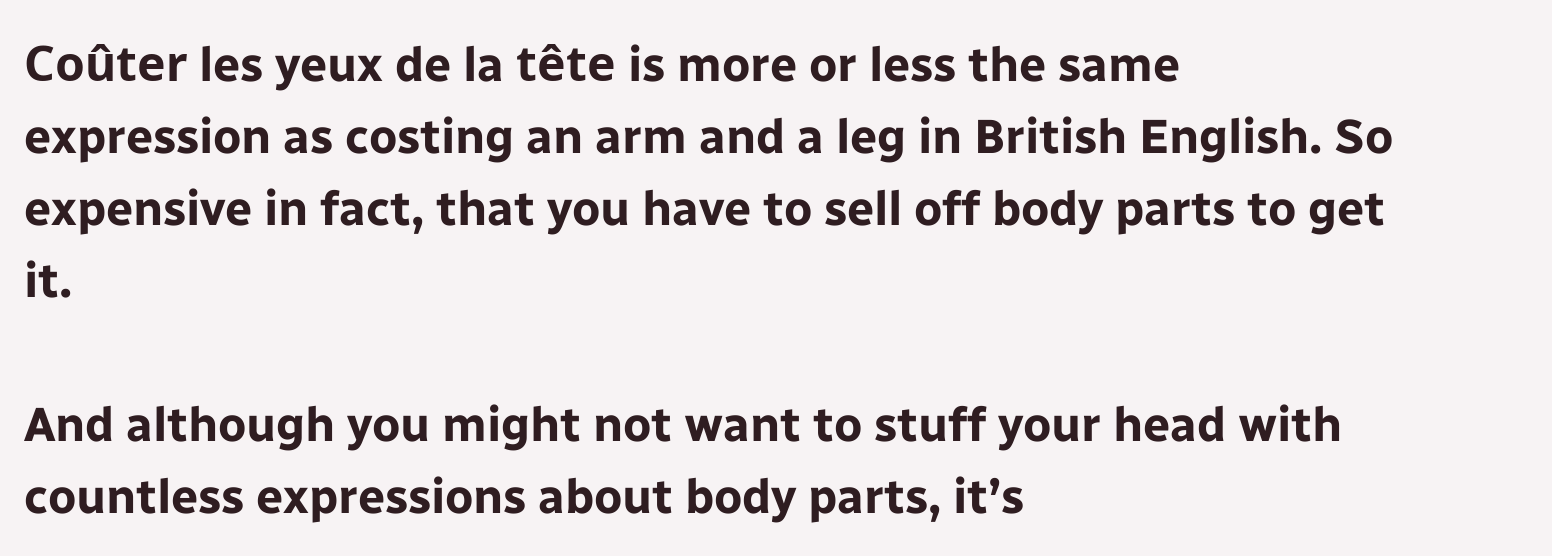Coûter les yeux de la tête is more or less the same expression as costing an arm and a leg in British English. So expensive in fact, that you have to sell off body parts to get it.

And although you might not want to stuff your head with countless expressions about body parts, it’s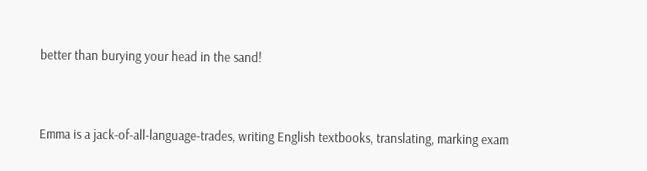better than burying your head in the sand!


Emma is a jack-of-all-language-trades, writing English textbooks, translating, marking exam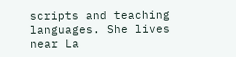scripts and teaching languages. She lives near La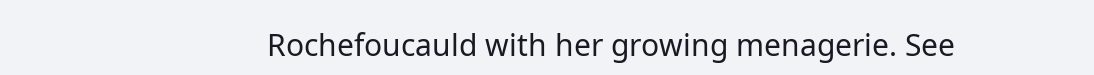Rochefoucauld with her growing menagerie. See